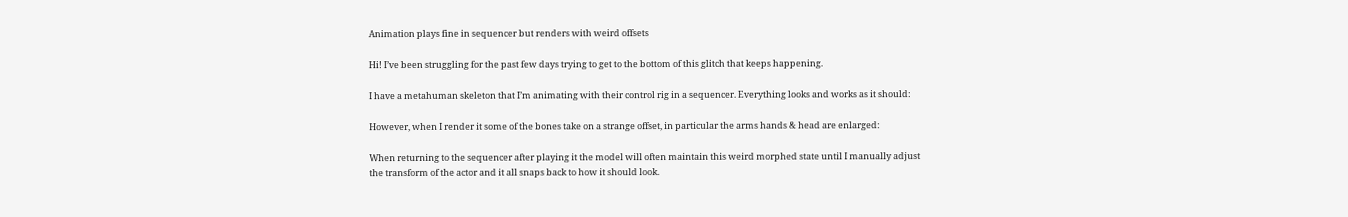Animation plays fine in sequencer but renders with weird offsets

Hi! I’ve been struggling for the past few days trying to get to the bottom of this glitch that keeps happening.

I have a metahuman skeleton that I’m animating with their control rig in a sequencer. Everything looks and works as it should:

However, when I render it some of the bones take on a strange offset, in particular the arms hands & head are enlarged:

When returning to the sequencer after playing it the model will often maintain this weird morphed state until I manually adjust the transform of the actor and it all snaps back to how it should look.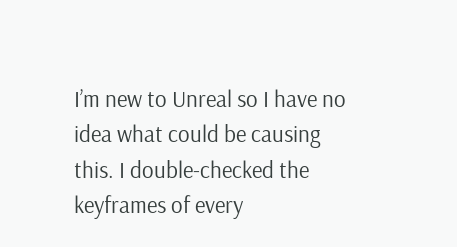I’m new to Unreal so I have no idea what could be causing this. I double-checked the keyframes of every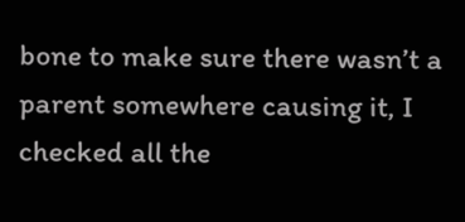bone to make sure there wasn’t a parent somewhere causing it, I checked all the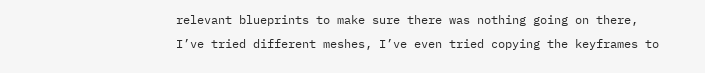relevant blueprints to make sure there was nothing going on there, I’ve tried different meshes, I’ve even tried copying the keyframes to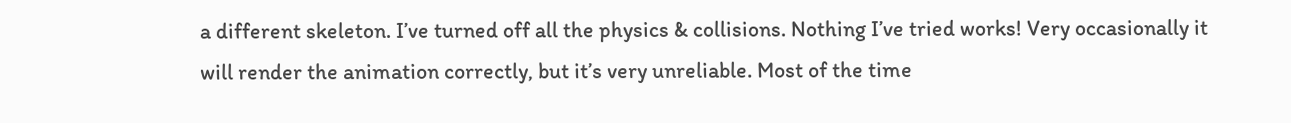a different skeleton. I’ve turned off all the physics & collisions. Nothing I’ve tried works! Very occasionally it will render the animation correctly, but it’s very unreliable. Most of the time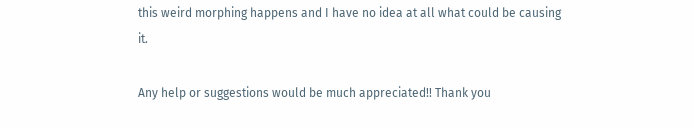this weird morphing happens and I have no idea at all what could be causing it.

Any help or suggestions would be much appreciated!! Thank you